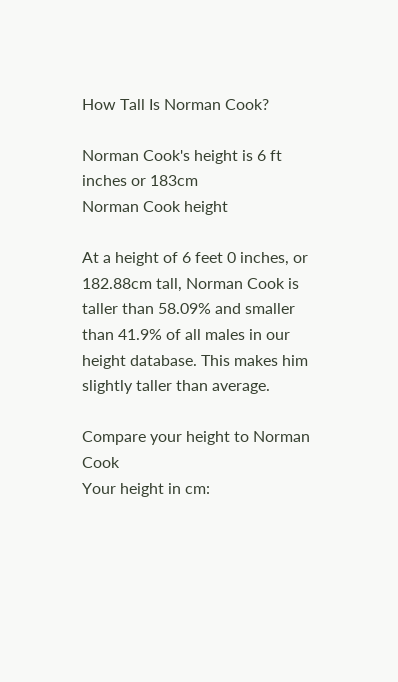How Tall Is Norman Cook?

Norman Cook's height is 6 ft inches or 183cm
Norman Cook height

At a height of 6 feet 0 inches, or 182.88cm tall, Norman Cook is taller than 58.09% and smaller than 41.9% of all males in our height database. This makes him slightly taller than average.

Compare your height to Norman Cook
Your height in cm: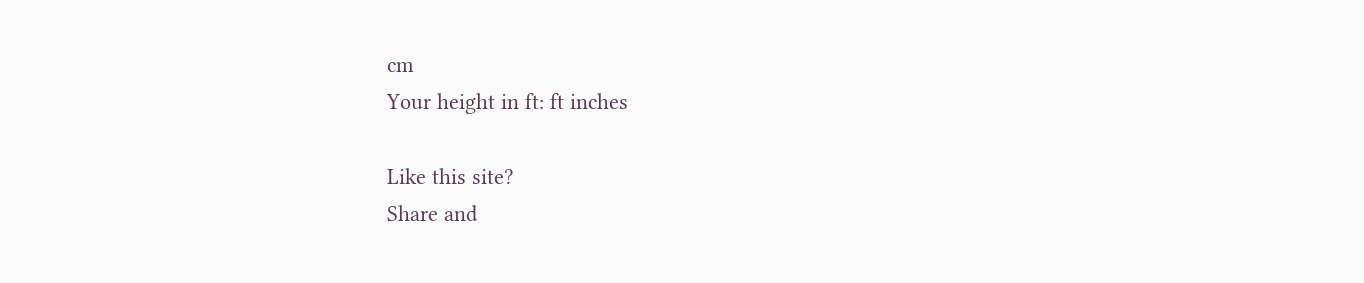cm
Your height in ft: ft inches

Like this site?
Share and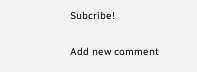Subcribe!

Add new comment